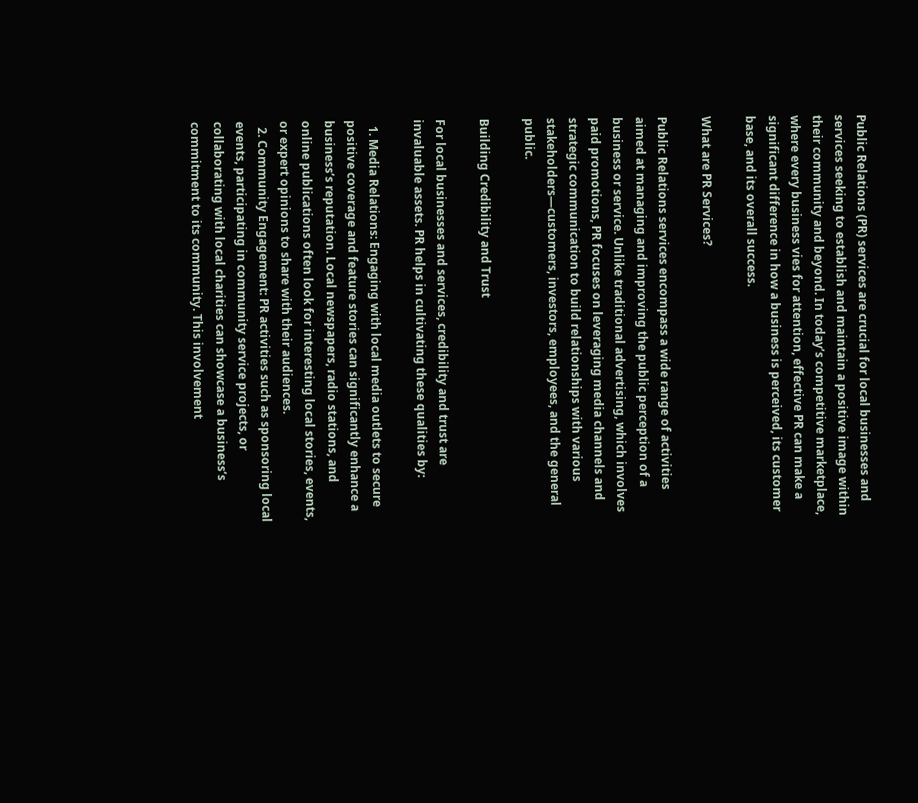Public Relations (PR) services are crucial for local businesses and services seeking to establish and maintain a positive image within their community and beyond. In today’s competitive marketplace, where every business vies for attention, effective PR can make a significant difference in how a business is perceived, its customer base, and its overall success.

What are PR Services?

Public Relations services encompass a wide range of activities aimed at managing and improving the public perception of a business or service. Unlike traditional advertising, which involves paid promotions, PR focuses on leveraging media channels and strategic communication to build relationships with various stakeholders—customers, investors, employees, and the general public.

Building Credibility and Trust

For local businesses and services, credibility and trust are invaluable assets. PR helps in cultivating these qualities by:

  1. Media Relations: Engaging with local media outlets to secure positive coverage and feature stories can significantly enhance a business’s reputation. Local newspapers, radio stations, and online publications often look for interesting local stories, events, or expert opinions to share with their audiences.
  2. Community Engagement: PR activities such as sponsoring local events, participating in community service projects, or collaborating with local charities can showcase a business’s commitment to its community. This involvement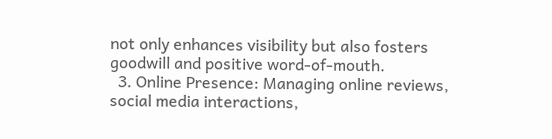not only enhances visibility but also fosters goodwill and positive word-of-mouth.
  3. Online Presence: Managing online reviews, social media interactions,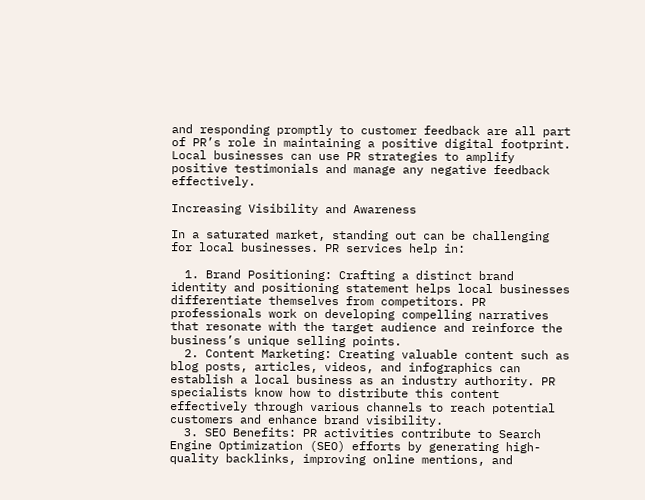and responding promptly to customer feedback are all part of PR’s role in maintaining a positive digital footprint. Local businesses can use PR strategies to amplify positive testimonials and manage any negative feedback effectively.

Increasing Visibility and Awareness

In a saturated market, standing out can be challenging for local businesses. PR services help in:

  1. Brand Positioning: Crafting a distinct brand identity and positioning statement helps local businesses differentiate themselves from competitors. PR professionals work on developing compelling narratives that resonate with the target audience and reinforce the business’s unique selling points.
  2. Content Marketing: Creating valuable content such as blog posts, articles, videos, and infographics can establish a local business as an industry authority. PR specialists know how to distribute this content effectively through various channels to reach potential customers and enhance brand visibility.
  3. SEO Benefits: PR activities contribute to Search Engine Optimization (SEO) efforts by generating high-quality backlinks, improving online mentions, and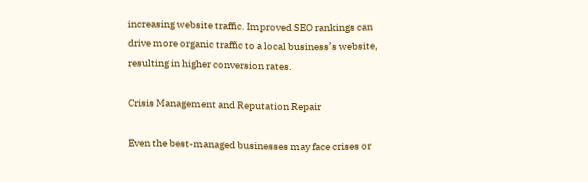increasing website traffic. Improved SEO rankings can drive more organic traffic to a local business’s website, resulting in higher conversion rates.

Crisis Management and Reputation Repair

Even the best-managed businesses may face crises or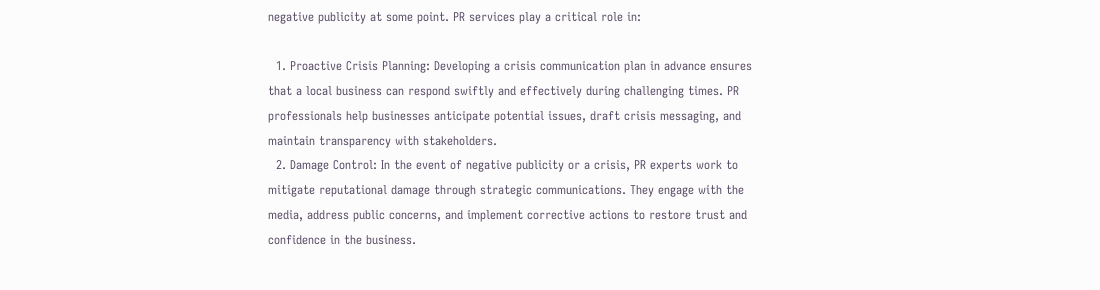negative publicity at some point. PR services play a critical role in:

  1. Proactive Crisis Planning: Developing a crisis communication plan in advance ensures that a local business can respond swiftly and effectively during challenging times. PR professionals help businesses anticipate potential issues, draft crisis messaging, and maintain transparency with stakeholders.
  2. Damage Control: In the event of negative publicity or a crisis, PR experts work to mitigate reputational damage through strategic communications. They engage with the media, address public concerns, and implement corrective actions to restore trust and confidence in the business.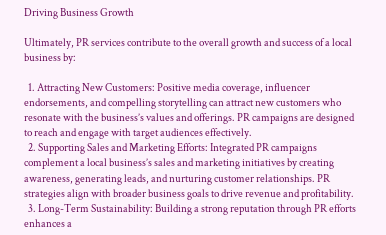Driving Business Growth

Ultimately, PR services contribute to the overall growth and success of a local business by:

  1. Attracting New Customers: Positive media coverage, influencer endorsements, and compelling storytelling can attract new customers who resonate with the business’s values and offerings. PR campaigns are designed to reach and engage with target audiences effectively.
  2. Supporting Sales and Marketing Efforts: Integrated PR campaigns complement a local business’s sales and marketing initiatives by creating awareness, generating leads, and nurturing customer relationships. PR strategies align with broader business goals to drive revenue and profitability.
  3. Long-Term Sustainability: Building a strong reputation through PR efforts enhances a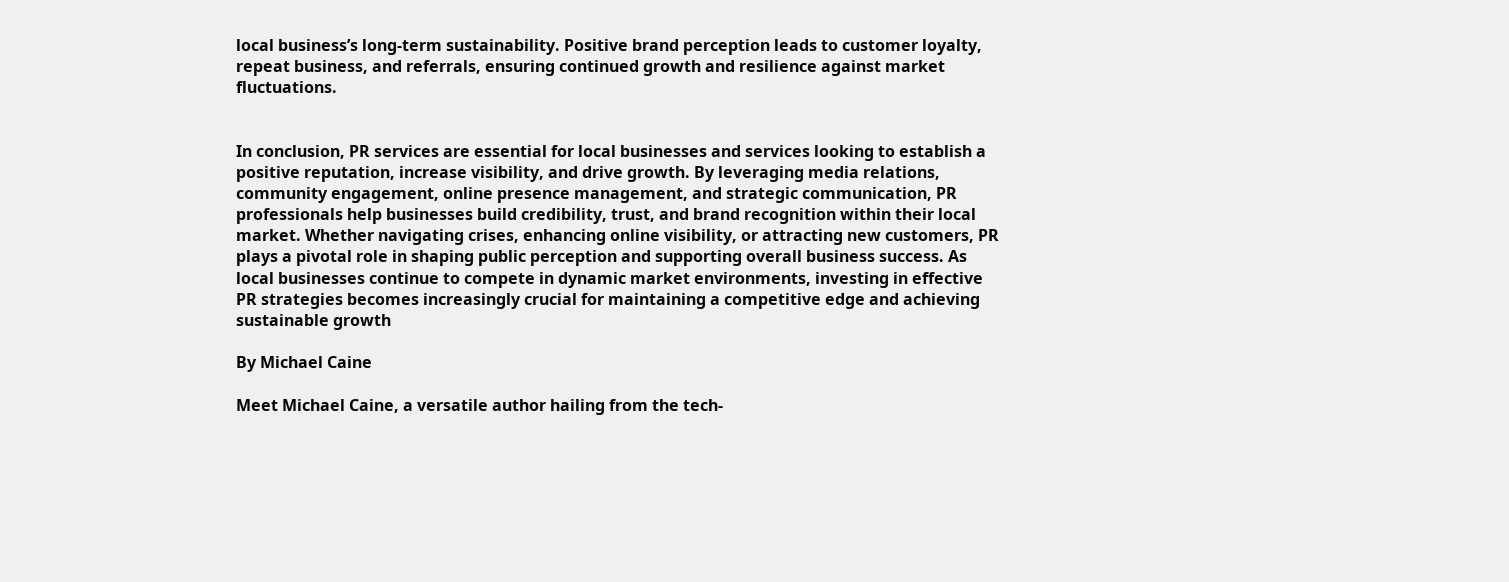local business’s long-term sustainability. Positive brand perception leads to customer loyalty, repeat business, and referrals, ensuring continued growth and resilience against market fluctuations.


In conclusion, PR services are essential for local businesses and services looking to establish a positive reputation, increase visibility, and drive growth. By leveraging media relations, community engagement, online presence management, and strategic communication, PR professionals help businesses build credibility, trust, and brand recognition within their local market. Whether navigating crises, enhancing online visibility, or attracting new customers, PR plays a pivotal role in shaping public perception and supporting overall business success. As local businesses continue to compete in dynamic market environments, investing in effective PR strategies becomes increasingly crucial for maintaining a competitive edge and achieving sustainable growth

By Michael Caine

Meet Michael Caine, a versatile author hailing from the tech-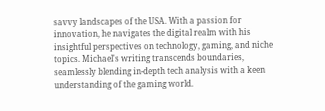savvy landscapes of the USA. With a passion for innovation, he navigates the digital realm with his insightful perspectives on technology, gaming, and niche topics. Michael's writing transcends boundaries, seamlessly blending in-depth tech analysis with a keen understanding of the gaming world.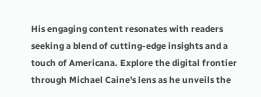His engaging content resonates with readers seeking a blend of cutting-edge insights and a touch of Americana. Explore the digital frontier through Michael Caine's lens as he unveils the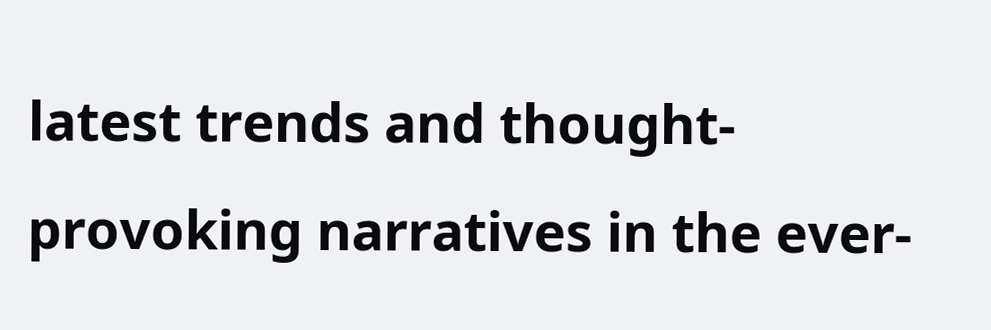latest trends and thought-provoking narratives in the ever-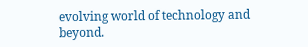evolving world of technology and beyond.